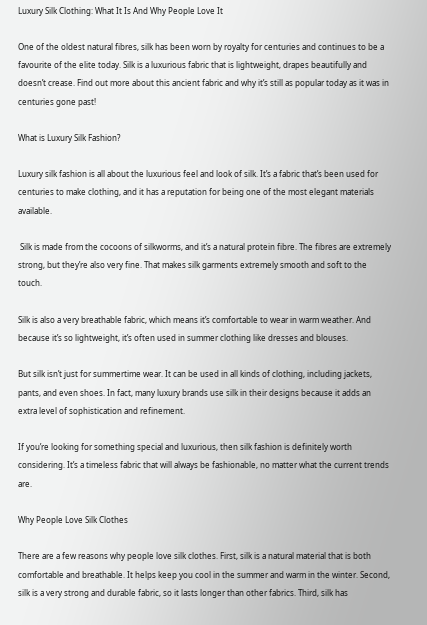Luxury Silk Clothing: What It Is And Why People Love It

One of the oldest natural fibres, silk has been worn by royalty for centuries and continues to be a favourite of the elite today. Silk is a luxurious fabric that is lightweight, drapes beautifully and doesn’t crease. Find out more about this ancient fabric and why it’s still as popular today as it was in centuries gone past!

What is Luxury Silk Fashion?

Luxury silk fashion is all about the luxurious feel and look of silk. It’s a fabric that’s been used for centuries to make clothing, and it has a reputation for being one of the most elegant materials available.

 Silk is made from the cocoons of silkworms, and it’s a natural protein fibre. The fibres are extremely strong, but they’re also very fine. That makes silk garments extremely smooth and soft to the touch.

Silk is also a very breathable fabric, which means it’s comfortable to wear in warm weather. And because it’s so lightweight, it’s often used in summer clothing like dresses and blouses.

But silk isn’t just for summertime wear. It can be used in all kinds of clothing, including jackets, pants, and even shoes. In fact, many luxury brands use silk in their designs because it adds an extra level of sophistication and refinement.

If you’re looking for something special and luxurious, then silk fashion is definitely worth considering. It’s a timeless fabric that will always be fashionable, no matter what the current trends are.

Why People Love Silk Clothes

There are a few reasons why people love silk clothes. First, silk is a natural material that is both comfortable and breathable. It helps keep you cool in the summer and warm in the winter. Second, silk is a very strong and durable fabric, so it lasts longer than other fabrics. Third, silk has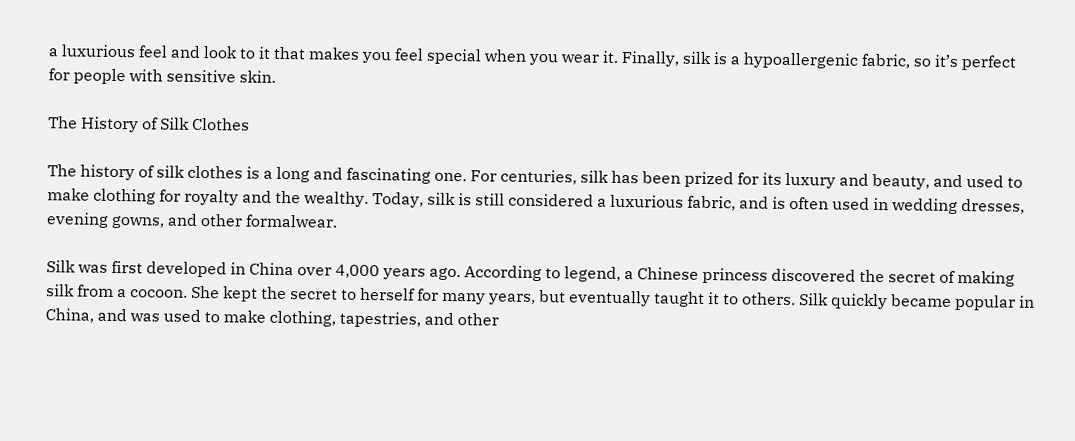a luxurious feel and look to it that makes you feel special when you wear it. Finally, silk is a hypoallergenic fabric, so it’s perfect for people with sensitive skin.

The History of Silk Clothes

The history of silk clothes is a long and fascinating one. For centuries, silk has been prized for its luxury and beauty, and used to make clothing for royalty and the wealthy. Today, silk is still considered a luxurious fabric, and is often used in wedding dresses, evening gowns, and other formalwear.

Silk was first developed in China over 4,000 years ago. According to legend, a Chinese princess discovered the secret of making silk from a cocoon. She kept the secret to herself for many years, but eventually taught it to others. Silk quickly became popular in China, and was used to make clothing, tapestries, and other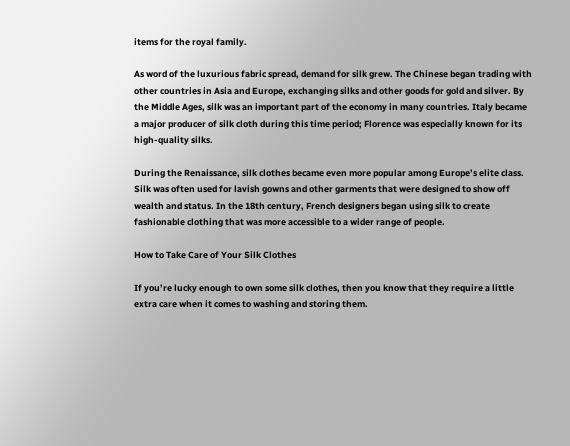items for the royal family.

As word of the luxurious fabric spread, demand for silk grew. The Chinese began trading with other countries in Asia and Europe, exchanging silks and other goods for gold and silver. By the Middle Ages, silk was an important part of the economy in many countries. Italy became a major producer of silk cloth during this time period; Florence was especially known for its high-quality silks.

During the Renaissance, silk clothes became even more popular among Europe’s elite class. Silk was often used for lavish gowns and other garments that were designed to show off wealth and status. In the 18th century, French designers began using silk to create fashionable clothing that was more accessible to a wider range of people.

How to Take Care of Your Silk Clothes

If you’re lucky enough to own some silk clothes, then you know that they require a little extra care when it comes to washing and storing them.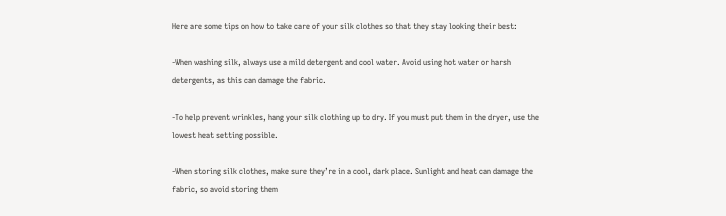Here are some tips on how to take care of your silk clothes so that they stay looking their best:

-When washing silk, always use a mild detergent and cool water. Avoid using hot water or harsh detergents, as this can damage the fabric.

-To help prevent wrinkles, hang your silk clothing up to dry. If you must put them in the dryer, use the lowest heat setting possible.

-When storing silk clothes, make sure they’re in a cool, dark place. Sunlight and heat can damage the fabric, so avoid storing them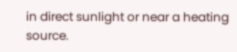in direct sunlight or near a heating source.